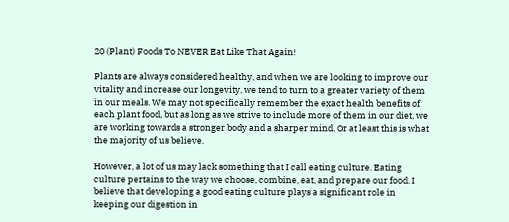20 (Plant) Foods To NEVER Eat Like That Again!

Plants are always considered healthy, and when we are looking to improve our vitality and increase our longevity, we tend to turn to a greater variety of them in our meals. We may not specifically remember the exact health benefits of each plant food, but as long as we strive to include more of them in our diet, we are working towards a stronger body and a sharper mind. Or at least this is what the majority of us believe.

However, a lot of us may lack something that I call eating culture. Eating culture pertains to the way we choose, combine, eat, and prepare our food. I believe that developing a good eating culture plays a significant role in keeping our digestion in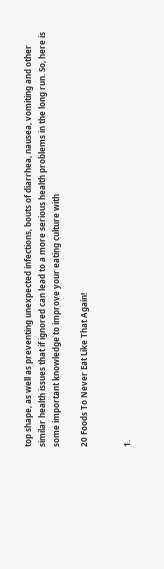top shape, as well as preventing unexpected infections, bouts of diarrhea, nausea, vomiting and other similar health issues that if ignored can lead to a more serious health problems in the long run. So, here is some important knowledge to improve your eating culture with

20 Foods To Never Eat Like That Again!


1.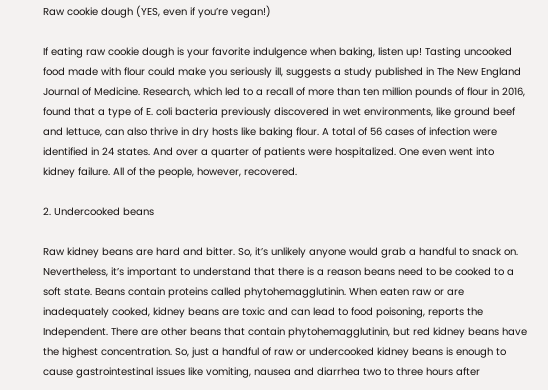Raw cookie dough (YES, even if you’re vegan!)

If eating raw cookie dough is your favorite indulgence when baking, listen up! Tasting uncooked food made with flour could make you seriously ill, suggests a study published in The New England Journal of Medicine. Research, which led to a recall of more than ten million pounds of flour in 2016, found that a type of E. coli bacteria previously discovered in wet environments, like ground beef and lettuce, can also thrive in dry hosts like baking flour. A total of 56 cases of infection were identified in 24 states. And over a quarter of patients were hospitalized. One even went into kidney failure. All of the people, however, recovered.

2. Undercooked beans

Raw kidney beans are hard and bitter. So, it’s unlikely anyone would grab a handful to snack on. Nevertheless, it’s important to understand that there is a reason beans need to be cooked to a soft state. Beans contain proteins called phytohemagglutinin. When eaten raw or are inadequately cooked, kidney beans are toxic and can lead to food poisoning, reports the Independent. There are other beans that contain phytohemagglutinin, but red kidney beans have the highest concentration. So, just a handful of raw or undercooked kidney beans is enough to cause gastrointestinal issues like vomiting, nausea and diarrhea two to three hours after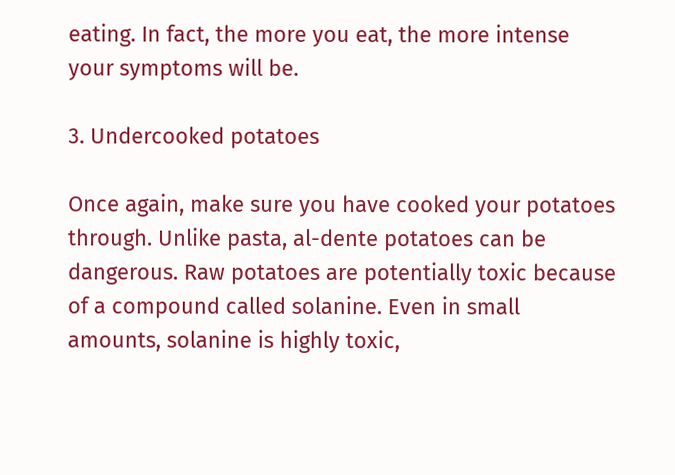eating. In fact, the more you eat, the more intense your symptoms will be.

3. Undercooked potatoes

Once again, make sure you have cooked your potatoes through. Unlike pasta, al-dente potatoes can be dangerous. Raw potatoes are potentially toxic because of a compound called solanine. Even in small amounts, solanine is highly toxic,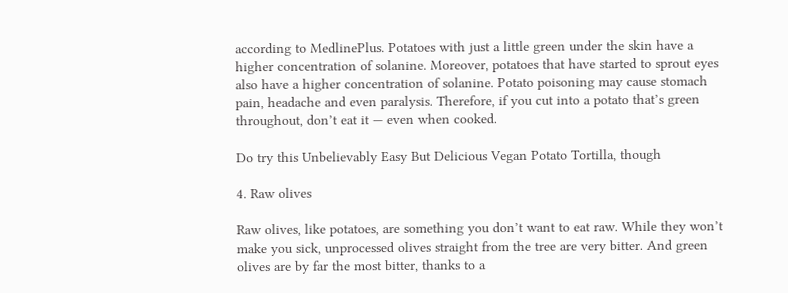according to MedlinePlus. Potatoes with just a little green under the skin have a higher concentration of solanine. Moreover, potatoes that have started to sprout eyes also have a higher concentration of solanine. Potato poisoning may cause stomach pain, headache and even paralysis. Therefore, if you cut into a potato that’s green throughout, don’t eat it — even when cooked.

Do try this Unbelievably Easy But Delicious Vegan Potato Tortilla, though

4. Raw olives

Raw olives, like potatoes, are something you don’t want to eat raw. While they won’t make you sick, unprocessed olives straight from the tree are very bitter. And green olives are by far the most bitter, thanks to a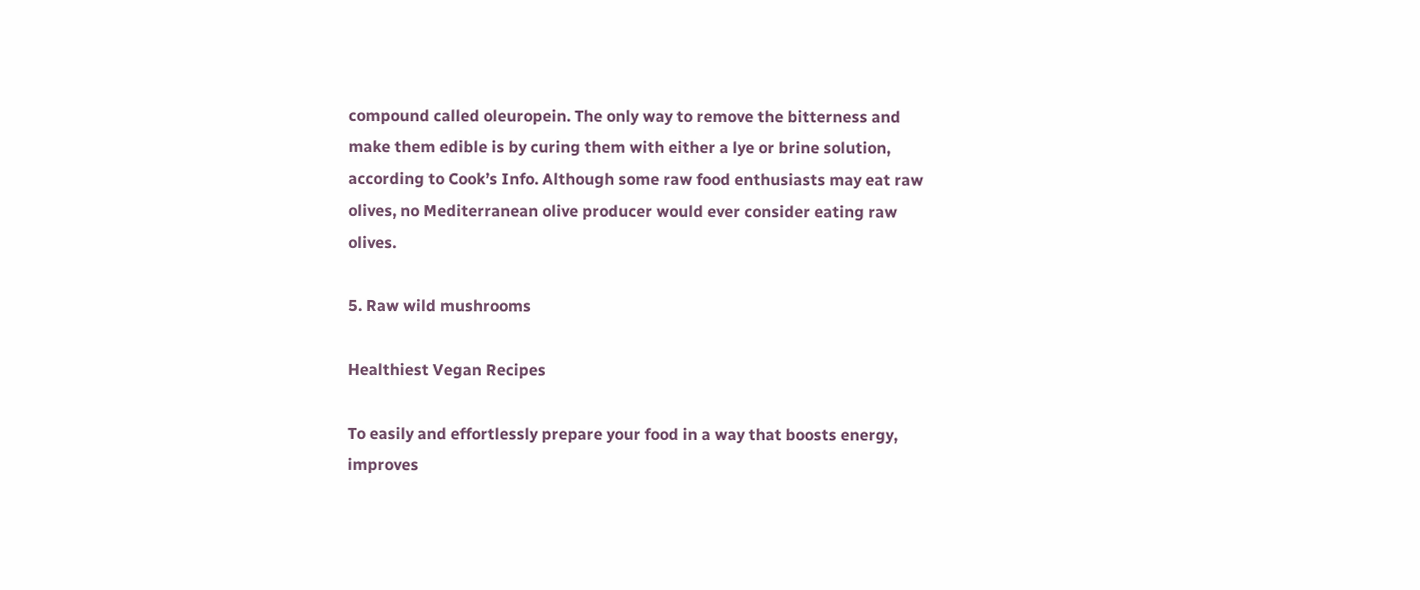compound called oleuropein. The only way to remove the bitterness and make them edible is by curing them with either a lye or brine solution, according to Cook’s Info. Although some raw food enthusiasts may eat raw olives, no Mediterranean olive producer would ever consider eating raw olives.

5. Raw wild mushrooms

Healthiest Vegan Recipes

To easily and effortlessly prepare your food in a way that boosts energy, improves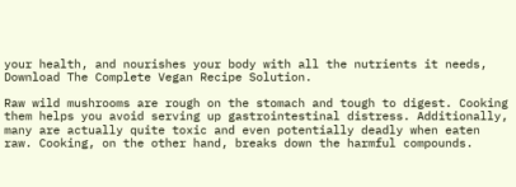your health, and nourishes your body with all the nutrients it needs, Download The Complete Vegan Recipe Solution.

Raw wild mushrooms are rough on the stomach and tough to digest. Cooking them helps you avoid serving up gastrointestinal distress. Additionally, many are actually quite toxic and even potentially deadly when eaten raw. Cooking, on the other hand, breaks down the harmful compounds.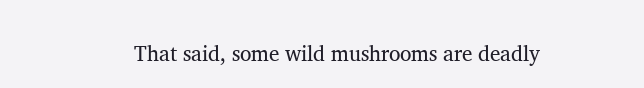That said, some wild mushrooms are deadly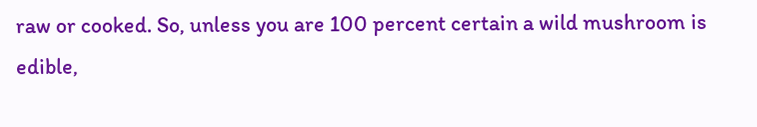raw or cooked. So, unless you are 100 percent certain a wild mushroom is edible,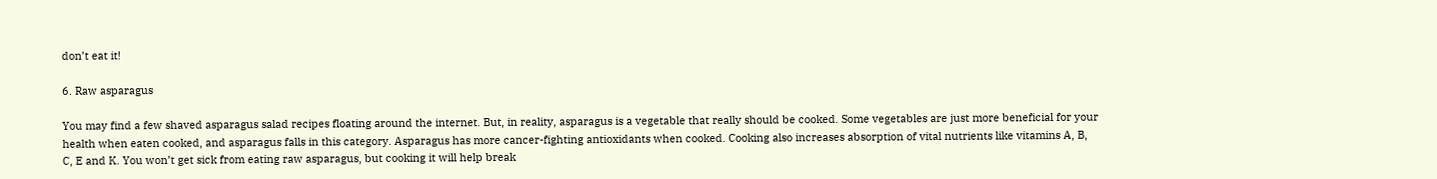don’t eat it!

6. Raw asparagus

You may find a few shaved asparagus salad recipes floating around the internet. But, in reality, asparagus is a vegetable that really should be cooked. Some vegetables are just more beneficial for your health when eaten cooked, and asparagus falls in this category. Asparagus has more cancer-fighting antioxidants when cooked. Cooking also increases absorption of vital nutrients like vitamins A, B, C, E and K. You won’t get sick from eating raw asparagus, but cooking it will help break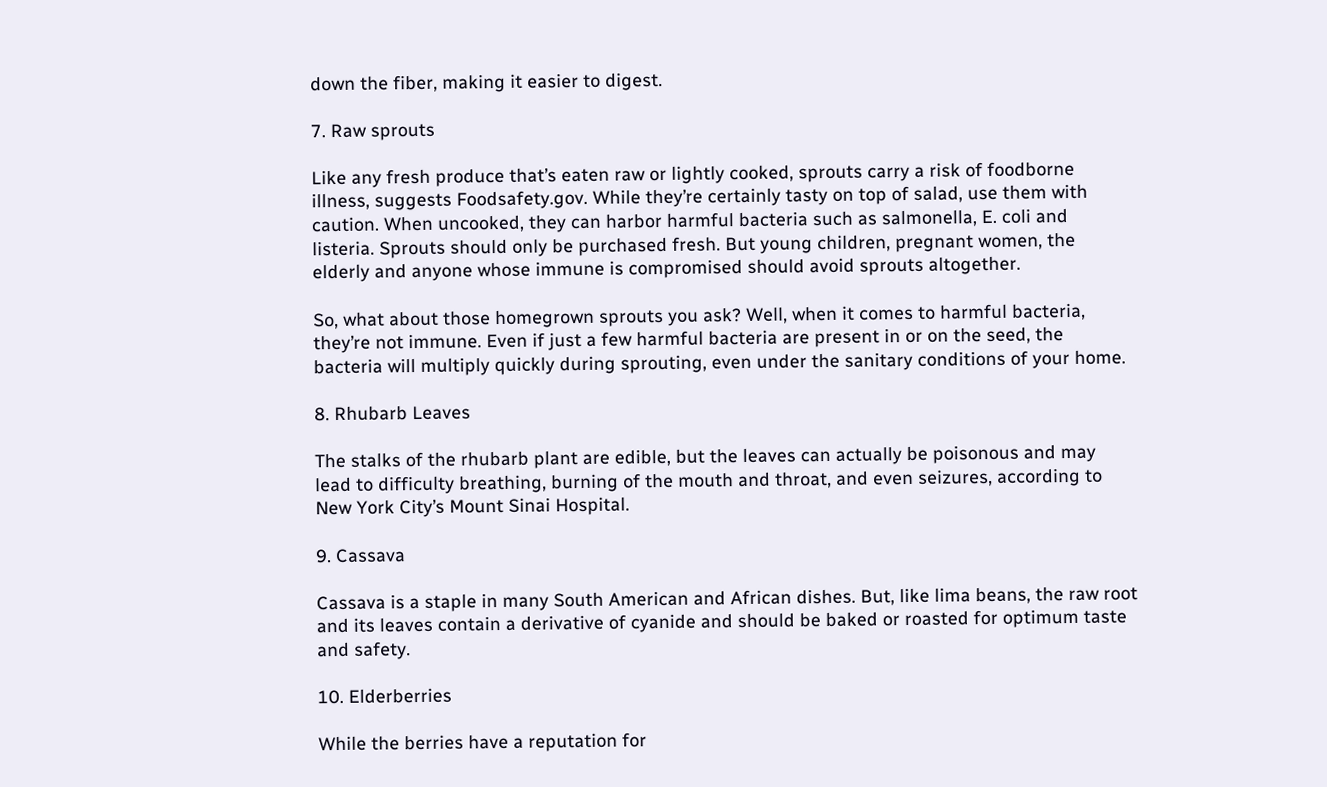down the fiber, making it easier to digest.

7. Raw sprouts

Like any fresh produce that’s eaten raw or lightly cooked, sprouts carry a risk of foodborne illness, suggests Foodsafety.gov. While they’re certainly tasty on top of salad, use them with caution. When uncooked, they can harbor harmful bacteria such as salmonella, E. coli and listeria. Sprouts should only be purchased fresh. But young children, pregnant women, the elderly and anyone whose immune is compromised should avoid sprouts altogether.

So, what about those homegrown sprouts you ask? Well, when it comes to harmful bacteria, they’re not immune. Even if just a few harmful bacteria are present in or on the seed, the bacteria will multiply quickly during sprouting, even under the sanitary conditions of your home.

8. Rhubarb Leaves

The stalks of the rhubarb plant are edible, but the leaves can actually be poisonous and may lead to difficulty breathing, burning of the mouth and throat, and even seizures, according to New York City’s Mount Sinai Hospital.

9. Cassava

Cassava is a staple in many South American and African dishes. But, like lima beans, the raw root and its leaves contain a derivative of cyanide and should be baked or roasted for optimum taste and safety.

10. Elderberries

While the berries have a reputation for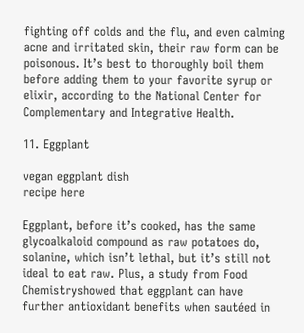fighting off colds and the flu, and even calming acne and irritated skin, their raw form can be poisonous. It’s best to thoroughly boil them before adding them to your favorite syrup or elixir, according to the National Center for Complementary and Integrative Health.

11. Eggplant

vegan eggplant dish
recipe here

Eggplant, before it’s cooked, has the same glycoalkaloid compound as raw potatoes do, solanine, which isn’t lethal, but it’s still not ideal to eat raw. Plus, a study from Food Chemistryshowed that eggplant can have further antioxidant benefits when sautéed in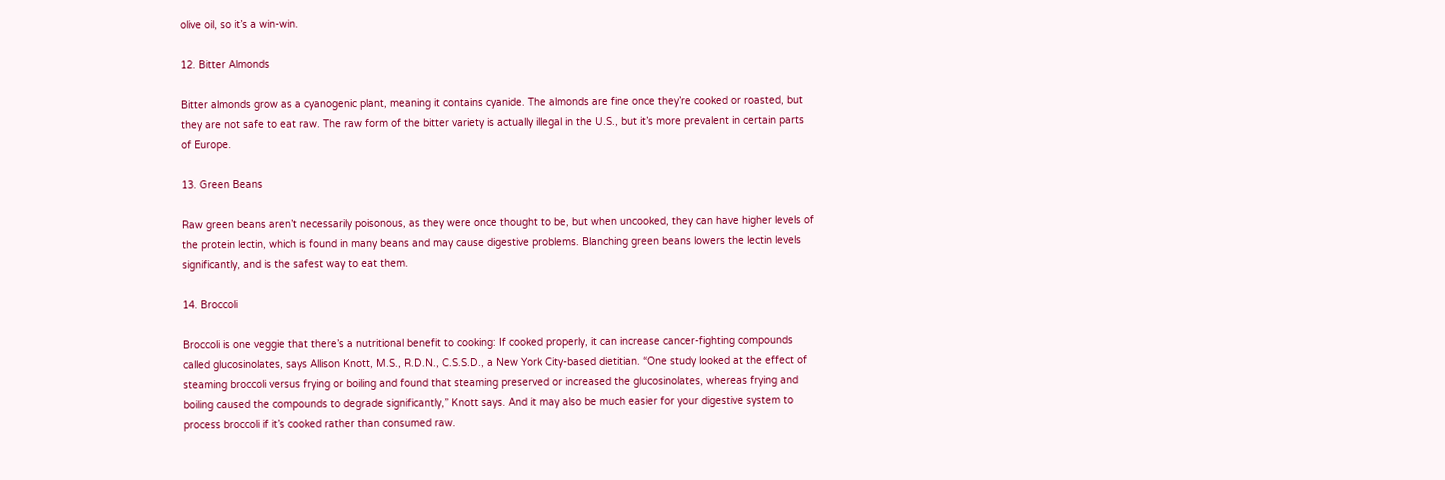olive oil, so it’s a win-win.

12. Bitter Almonds

Bitter almonds grow as a cyanogenic plant, meaning it contains cyanide. The almonds are fine once they’re cooked or roasted, but they are not safe to eat raw. The raw form of the bitter variety is actually illegal in the U.S., but it’s more prevalent in certain parts of Europe.

13. Green Beans

Raw green beans aren’t necessarily poisonous, as they were once thought to be, but when uncooked, they can have higher levels of the protein lectin, which is found in many beans and may cause digestive problems. Blanching green beans lowers the lectin levels significantly, and is the safest way to eat them.

14. Broccoli

Broccoli is one veggie that there’s a nutritional benefit to cooking: If cooked properly, it can increase cancer-fighting compounds called glucosinolates, says Allison Knott, M.S., R.D.N., C.S.S.D., a New York City-based dietitian. “One study looked at the effect of steaming broccoli versus frying or boiling and found that steaming preserved or increased the glucosinolates, whereas frying and boiling caused the compounds to degrade significantly,” Knott says. And it may also be much easier for your digestive system to process broccoli if it’s cooked rather than consumed raw.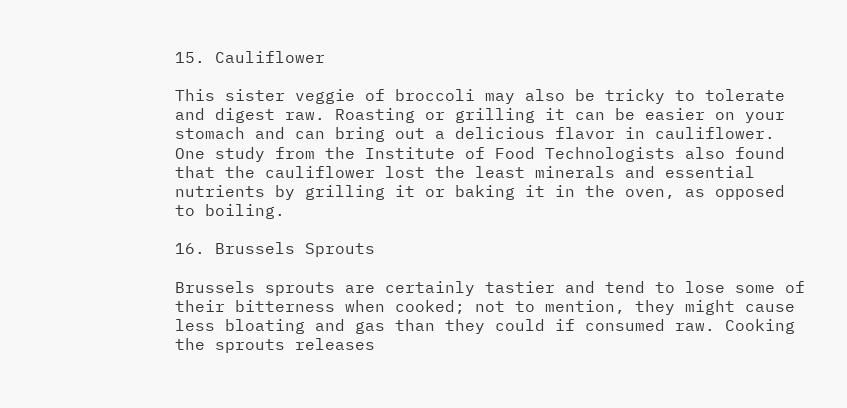15. Cauliflower

This sister veggie of broccoli may also be tricky to tolerate and digest raw. Roasting or grilling it can be easier on your stomach and can bring out a delicious flavor in cauliflower. One study from the Institute of Food Technologists also found that the cauliflower lost the least minerals and essential nutrients by grilling it or baking it in the oven, as opposed to boiling.

16. Brussels Sprouts

Brussels sprouts are certainly tastier and tend to lose some of their bitterness when cooked; not to mention, they might cause less bloating and gas than they could if consumed raw. Cooking the sprouts releases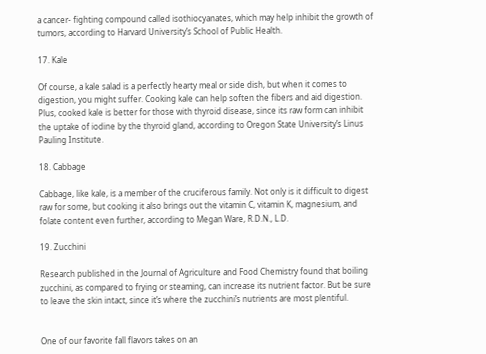a cancer- fighting compound called isothiocyanates, which may help inhibit the growth of tumors, according to Harvard University’s School of Public Health.

17. Kale

Of course, a kale salad is a perfectly hearty meal or side dish, but when it comes to digestion, you might suffer. Cooking kale can help soften the fibers and aid digestion. Plus, cooked kale is better for those with thyroid disease, since its raw form can inhibit the uptake of iodine by the thyroid gland, according to Oregon State University’s Linus Pauling Institute.

18. Cabbage

Cabbage, like kale, is a member of the cruciferous family. Not only is it difficult to digest raw for some, but cooking it also brings out the vitamin C, vitamin K, magnesium, and folate content even further, according to Megan Ware, R.D.N., L.D.

19. Zucchini

Research published in the Journal of Agriculture and Food Chemistry found that boiling zucchini, as compared to frying or steaming, can increase its nutrient factor. But be sure to leave the skin intact, since it’s where the zucchini’s nutrients are most plentiful.


One of our favorite fall flavors takes on an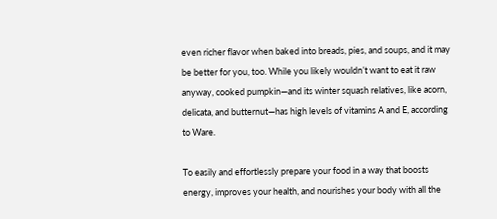even richer flavor when baked into breads, pies, and soups, and it may be better for you, too. While you likely wouldn’t want to eat it raw anyway, cooked pumpkin—and its winter squash relatives, like acorn, delicata, and butternut—has high levels of vitamins A and E, according to Ware.

To easily and effortlessly prepare your food in a way that boosts energy, improves your health, and nourishes your body with all the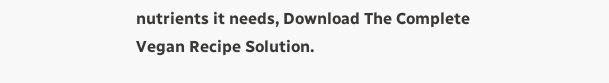nutrients it needs, Download The Complete Vegan Recipe Solution.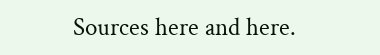Sources here and here.